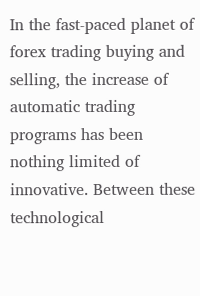In the fast-paced planet of forex trading buying and selling, the increase of automatic trading programs has been nothing limited of innovative. Between these technological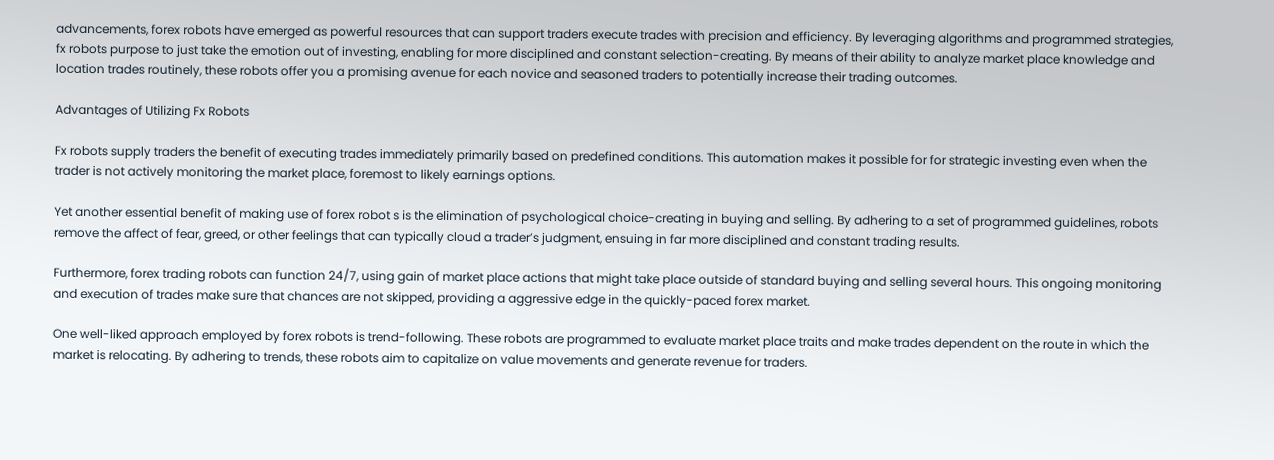advancements, forex robots have emerged as powerful resources that can support traders execute trades with precision and efficiency. By leveraging algorithms and programmed strategies, fx robots purpose to just take the emotion out of investing, enabling for more disciplined and constant selection-creating. By means of their ability to analyze market place knowledge and location trades routinely, these robots offer you a promising avenue for each novice and seasoned traders to potentially increase their trading outcomes.

Advantages of Utilizing Fx Robots

Fx robots supply traders the benefit of executing trades immediately primarily based on predefined conditions. This automation makes it possible for for strategic investing even when the trader is not actively monitoring the market place, foremost to likely earnings options.

Yet another essential benefit of making use of forex robot s is the elimination of psychological choice-creating in buying and selling. By adhering to a set of programmed guidelines, robots remove the affect of fear, greed, or other feelings that can typically cloud a trader’s judgment, ensuing in far more disciplined and constant trading results.

Furthermore, forex trading robots can function 24/7, using gain of market place actions that might take place outside of standard buying and selling several hours. This ongoing monitoring and execution of trades make sure that chances are not skipped, providing a aggressive edge in the quickly-paced forex market.

One well-liked approach employed by forex robots is trend-following. These robots are programmed to evaluate market place traits and make trades dependent on the route in which the market is relocating. By adhering to trends, these robots aim to capitalize on value movements and generate revenue for traders.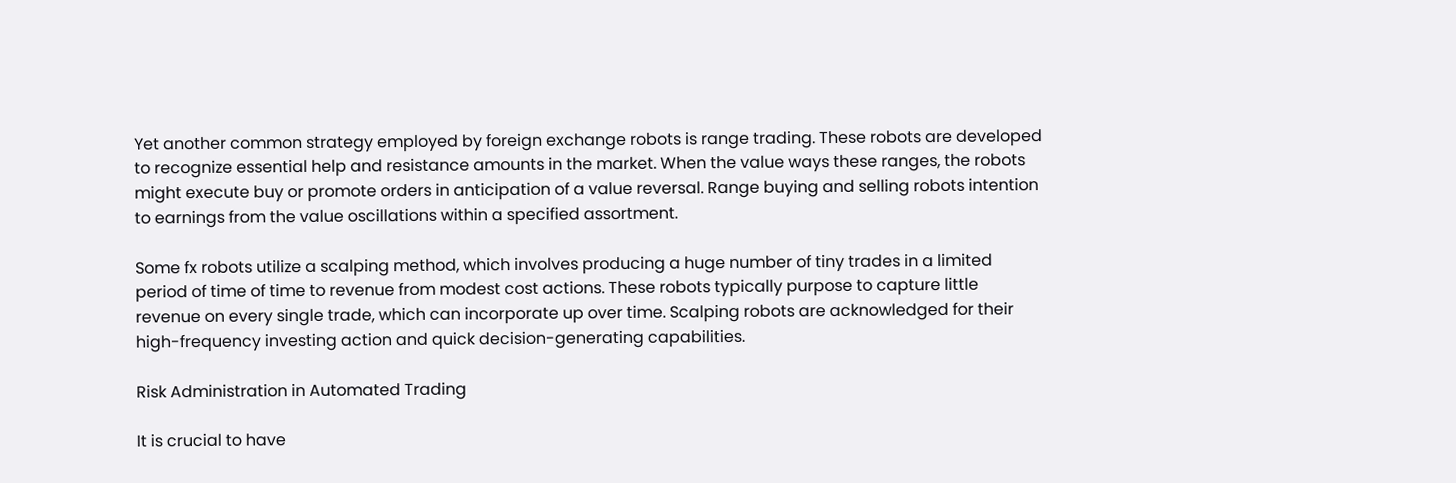Yet another common strategy employed by foreign exchange robots is range trading. These robots are developed to recognize essential help and resistance amounts in the market. When the value ways these ranges, the robots might execute buy or promote orders in anticipation of a value reversal. Range buying and selling robots intention to earnings from the value oscillations within a specified assortment.

Some fx robots utilize a scalping method, which involves producing a huge number of tiny trades in a limited period of time of time to revenue from modest cost actions. These robots typically purpose to capture little revenue on every single trade, which can incorporate up over time. Scalping robots are acknowledged for their high-frequency investing action and quick decision-generating capabilities.

Risk Administration in Automated Trading

It is crucial to have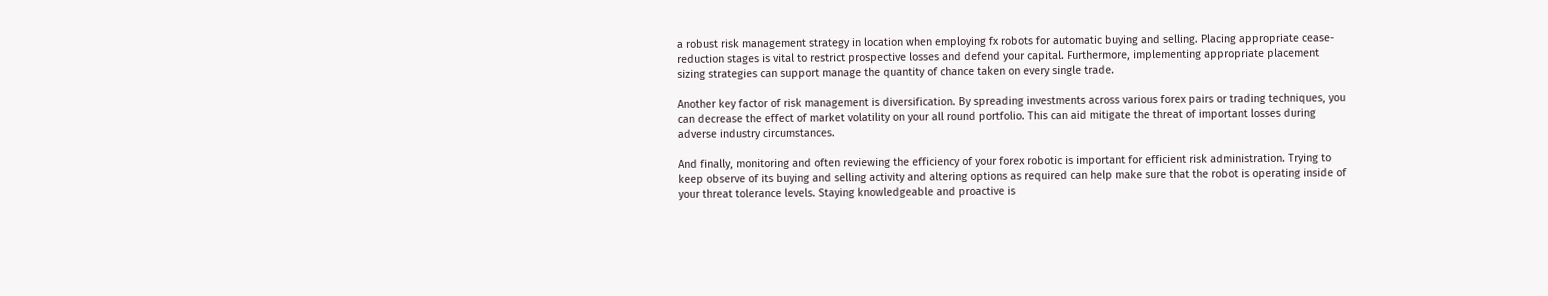a robust risk management strategy in location when employing fx robots for automatic buying and selling. Placing appropriate cease-reduction stages is vital to restrict prospective losses and defend your capital. Furthermore, implementing appropriate placement sizing strategies can support manage the quantity of chance taken on every single trade.

Another key factor of risk management is diversification. By spreading investments across various forex pairs or trading techniques, you can decrease the effect of market volatility on your all round portfolio. This can aid mitigate the threat of important losses during adverse industry circumstances.

And finally, monitoring and often reviewing the efficiency of your forex robotic is important for efficient risk administration. Trying to keep observe of its buying and selling activity and altering options as required can help make sure that the robot is operating inside of your threat tolerance levels. Staying knowledgeable and proactive is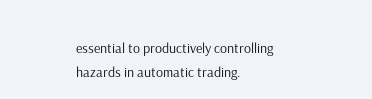essential to productively controlling hazards in automatic trading.